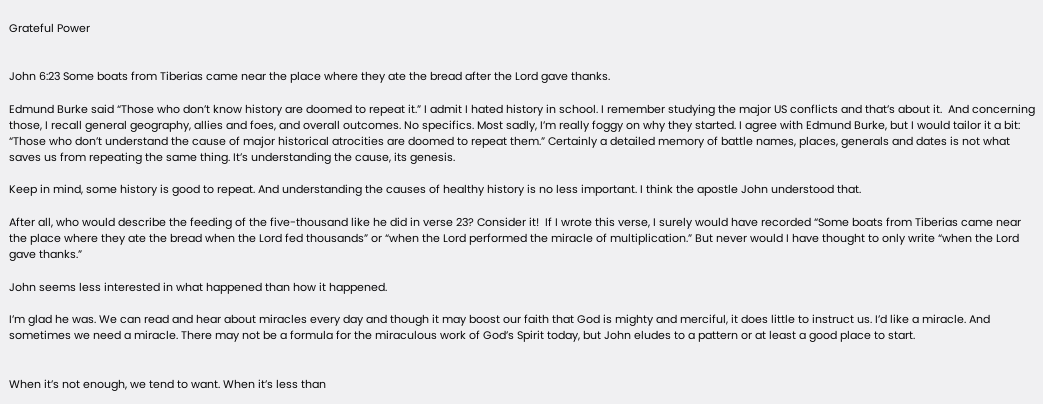Grateful Power


John 6:23 Some boats from Tiberias came near the place where they ate the bread after the Lord gave thanks.

Edmund Burke said “Those who don’t know history are doomed to repeat it.” I admit I hated history in school. I remember studying the major US conflicts and that’s about it.  And concerning those, I recall general geography, allies and foes, and overall outcomes. No specifics. Most sadly, I’m really foggy on why they started. I agree with Edmund Burke, but I would tailor it a bit: “Those who don’t understand the cause of major historical atrocities are doomed to repeat them.” Certainly a detailed memory of battle names, places, generals and dates is not what saves us from repeating the same thing. It’s understanding the cause, its genesis.

Keep in mind, some history is good to repeat. And understanding the causes of healthy history is no less important. I think the apostle John understood that.

After all, who would describe the feeding of the five-thousand like he did in verse 23? Consider it!  If I wrote this verse, I surely would have recorded “Some boats from Tiberias came near the place where they ate the bread when the Lord fed thousands” or “when the Lord performed the miracle of multiplication.” But never would I have thought to only write “when the Lord gave thanks.”

John seems less interested in what happened than how it happened.

I’m glad he was. We can read and hear about miracles every day and though it may boost our faith that God is mighty and merciful, it does little to instruct us. I’d like a miracle. And sometimes we need a miracle. There may not be a formula for the miraculous work of God’s Spirit today, but John eludes to a pattern or at least a good place to start.


When it’s not enough, we tend to want. When it’s less than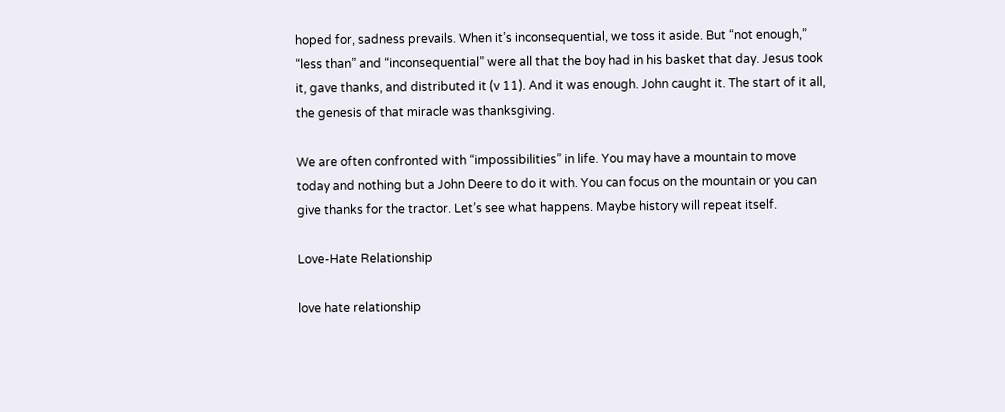hoped for, sadness prevails. When it’s inconsequential, we toss it aside. But “not enough,” “less than” and “inconsequential” were all that the boy had in his basket that day. Jesus took it, gave thanks, and distributed it (v 11). And it was enough. John caught it. The start of it all, the genesis of that miracle was thanksgiving.

We are often confronted with “impossibilities” in life. You may have a mountain to move today and nothing but a John Deere to do it with. You can focus on the mountain or you can give thanks for the tractor. Let’s see what happens. Maybe history will repeat itself.

Love-Hate Relationship

love hate relationship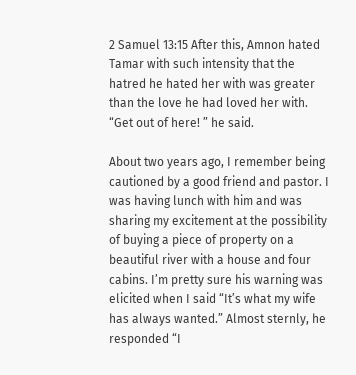2 Samuel 13:15 After this, Amnon hated Tamar with such intensity that the hatred he hated her with was greater than the love he had loved her with. “Get out of here! ” he said.

About two years ago, I remember being cautioned by a good friend and pastor. I was having lunch with him and was sharing my excitement at the possibility of buying a piece of property on a beautiful river with a house and four cabins. I’m pretty sure his warning was elicited when I said “It’s what my wife has always wanted.” Almost sternly, he responded “I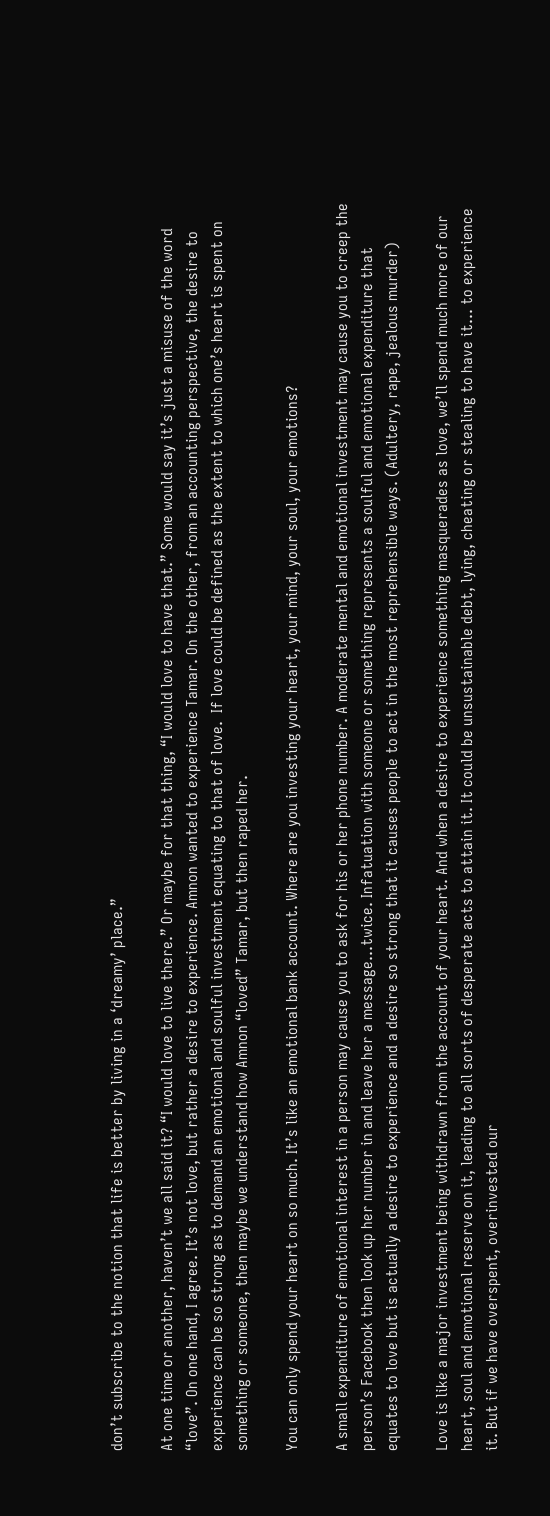don’t subscribe to the notion that life is better by living in a ‘dreamy’ place.”

At one time or another, haven’t we all said it? “I would love to live there.” Or maybe for that thing, “I would love to have that.” Some would say it’s just a misuse of the word “love”. On one hand, I agree. It’s not love, but rather a desire to experience. Amnon wanted to experience Tamar. On the other, from an accounting perspective, the desire to experience can be so strong as to demand an emotional and soulful investment equating to that of love.  If love could be defined as the extent to which one’s heart is spent on something or someone, then maybe we understand how Amnon “loved” Tamar, but then raped her.

You can only spend your heart on so much. It’s like an emotional bank account. Where are you investing your heart, your mind, your soul, your emotions?

A small expenditure of emotional interest in a person may cause you to ask for his or her phone number. A moderate mental and emotional investment may cause you to creep the person’s Facebook then look up her number in and leave her a message…twice. Infatuation with someone or something represents a soulful and emotional expenditure that equates to love but is actually a desire to experience and a desire so strong that it causes people to act in the most reprehensible ways. (Adultery, rape, jealous murder)

Love is like a major investment being withdrawn from the account of your heart. And when a desire to experience something masquerades as love, we’ll spend much more of our heart, soul and emotional reserve on it, leading to all sorts of desperate acts to attain it. It could be unsustainable debt, lying, cheating or stealing to have it… to experience it. But if we have overspent, overinvested our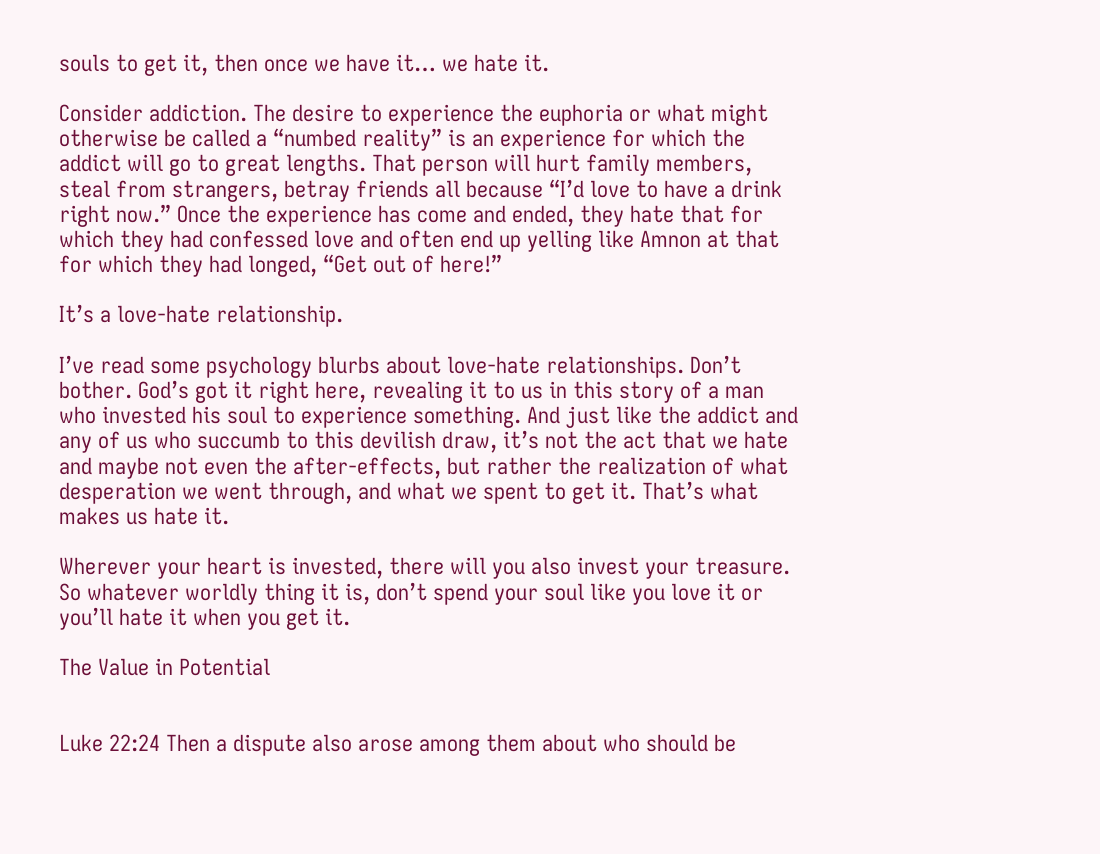souls to get it, then once we have it… we hate it.

Consider addiction. The desire to experience the euphoria or what might otherwise be called a “numbed reality” is an experience for which the addict will go to great lengths. That person will hurt family members, steal from strangers, betray friends all because “I’d love to have a drink right now.” Once the experience has come and ended, they hate that for which they had confessed love and often end up yelling like Amnon at that for which they had longed, “Get out of here!”

It’s a love-hate relationship.

I’ve read some psychology blurbs about love-hate relationships. Don’t bother. God’s got it right here, revealing it to us in this story of a man who invested his soul to experience something. And just like the addict and any of us who succumb to this devilish draw, it’s not the act that we hate and maybe not even the after-effects, but rather the realization of what desperation we went through, and what we spent to get it. That’s what makes us hate it.

Wherever your heart is invested, there will you also invest your treasure. So whatever worldly thing it is, don’t spend your soul like you love it or you’ll hate it when you get it.

The Value in Potential


Luke 22:24 Then a dispute also arose among them about who should be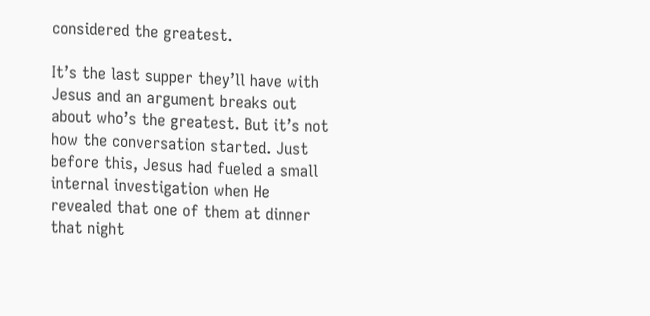considered the greatest.

It’s the last supper they’ll have with Jesus and an argument breaks out about who’s the greatest. But it’s not how the conversation started. Just before this, Jesus had fueled a small internal investigation when He revealed that one of them at dinner that night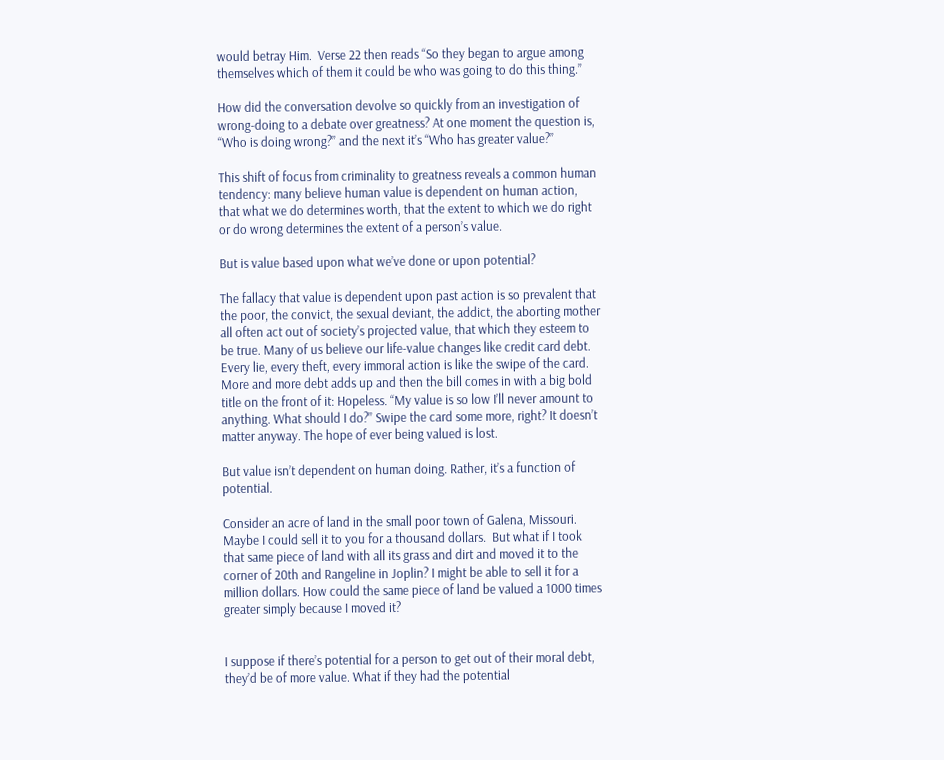would betray Him.  Verse 22 then reads “So they began to argue among themselves which of them it could be who was going to do this thing.”

How did the conversation devolve so quickly from an investigation of wrong-doing to a debate over greatness? At one moment the question is, “Who is doing wrong?” and the next it’s “Who has greater value?”

This shift of focus from criminality to greatness reveals a common human tendency: many believe human value is dependent on human action, that what we do determines worth, that the extent to which we do right or do wrong determines the extent of a person’s value.

But is value based upon what we’ve done or upon potential?

The fallacy that value is dependent upon past action is so prevalent that the poor, the convict, the sexual deviant, the addict, the aborting mother all often act out of society’s projected value, that which they esteem to be true. Many of us believe our life-value changes like credit card debt. Every lie, every theft, every immoral action is like the swipe of the card. More and more debt adds up and then the bill comes in with a big bold title on the front of it: Hopeless. “My value is so low I’ll never amount to anything. What should I do?” Swipe the card some more, right? It doesn’t matter anyway. The hope of ever being valued is lost.

But value isn’t dependent on human doing. Rather, it’s a function of potential.

Consider an acre of land in the small poor town of Galena, Missouri. Maybe I could sell it to you for a thousand dollars.  But what if I took that same piece of land with all its grass and dirt and moved it to the corner of 20th and Rangeline in Joplin? I might be able to sell it for a million dollars. How could the same piece of land be valued a 1000 times greater simply because I moved it?


I suppose if there’s potential for a person to get out of their moral debt, they’d be of more value. What if they had the potential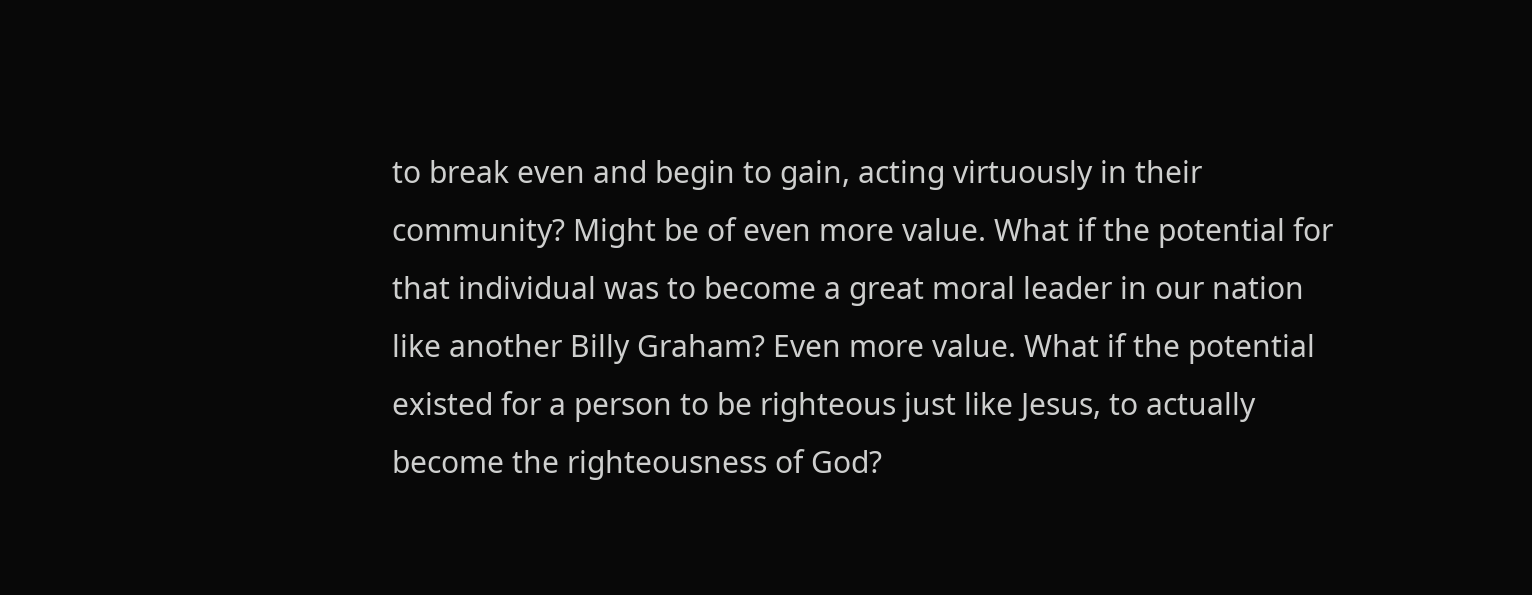to break even and begin to gain, acting virtuously in their community? Might be of even more value. What if the potential for that individual was to become a great moral leader in our nation like another Billy Graham? Even more value. What if the potential existed for a person to be righteous just like Jesus, to actually become the righteousness of God?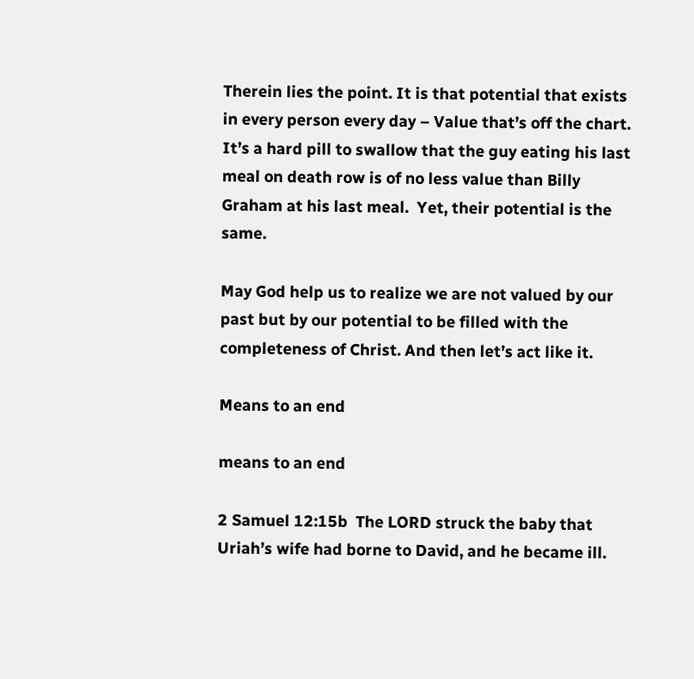Therein lies the point. It is that potential that exists in every person every day – Value that’s off the chart.  It’s a hard pill to swallow that the guy eating his last meal on death row is of no less value than Billy Graham at his last meal.  Yet, their potential is the same.

May God help us to realize we are not valued by our past but by our potential to be filled with the completeness of Christ. And then let’s act like it.

Means to an end

means to an end

2 Samuel 12:15b  The LORD struck the baby that Uriah’s wife had borne to David, and he became ill.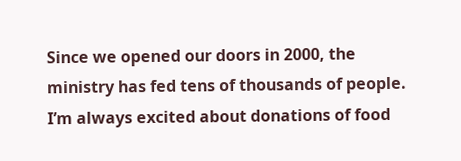Since we opened our doors in 2000, the ministry has fed tens of thousands of people. I’m always excited about donations of food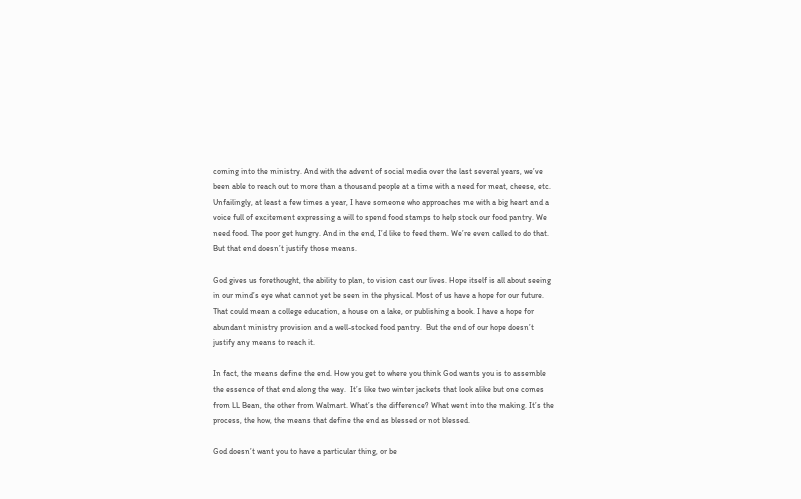coming into the ministry. And with the advent of social media over the last several years, we’ve been able to reach out to more than a thousand people at a time with a need for meat, cheese, etc. Unfailingly, at least a few times a year, I have someone who approaches me with a big heart and a voice full of excitement expressing a will to spend food stamps to help stock our food pantry. We need food. The poor get hungry. And in the end, I’d like to feed them. We’re even called to do that. But that end doesn’t justify those means.

God gives us forethought, the ability to plan, to vision cast our lives. Hope itself is all about seeing in our mind’s eye what cannot yet be seen in the physical. Most of us have a hope for our future.  That could mean a college education, a house on a lake, or publishing a book. I have a hope for abundant ministry provision and a well-stocked food pantry.  But the end of our hope doesn’t justify any means to reach it.

In fact, the means define the end. How you get to where you think God wants you is to assemble the essence of that end along the way.  It’s like two winter jackets that look alike but one comes from LL Bean, the other from Walmart. What’s the difference? What went into the making. It’s the process, the how, the means that define the end as blessed or not blessed.

God doesn’t want you to have a particular thing, or be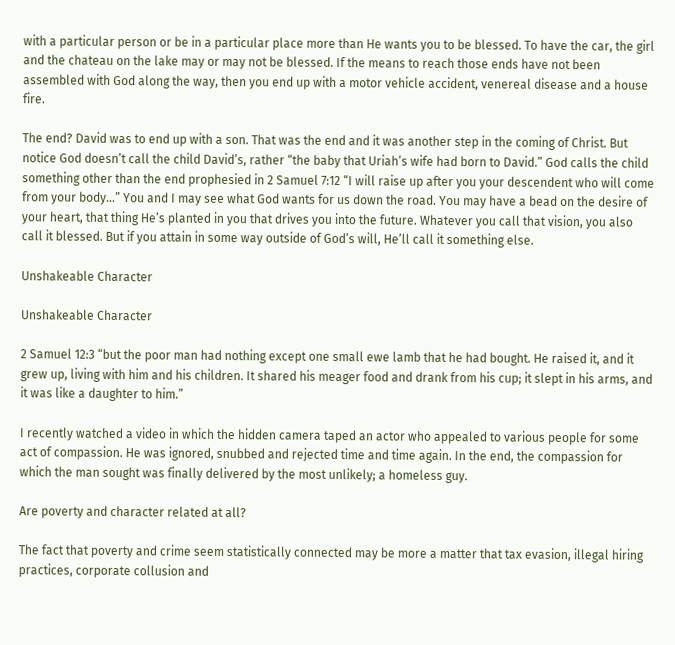with a particular person or be in a particular place more than He wants you to be blessed. To have the car, the girl and the chateau on the lake may or may not be blessed. If the means to reach those ends have not been assembled with God along the way, then you end up with a motor vehicle accident, venereal disease and a house fire.

The end? David was to end up with a son. That was the end and it was another step in the coming of Christ. But notice God doesn’t call the child David’s, rather “the baby that Uriah’s wife had born to David.” God calls the child something other than the end prophesied in 2 Samuel 7:12 “I will raise up after you your descendent who will come from your body…” You and I may see what God wants for us down the road. You may have a bead on the desire of your heart, that thing He’s planted in you that drives you into the future. Whatever you call that vision, you also call it blessed. But if you attain in some way outside of God’s will, He’ll call it something else.

Unshakeable Character

Unshakeable Character

2 Samuel 12:3 “but the poor man had nothing except one small ewe lamb that he had bought. He raised it, and it grew up, living with him and his children. It shared his meager food and drank from his cup; it slept in his arms, and it was like a daughter to him.”

I recently watched a video in which the hidden camera taped an actor who appealed to various people for some act of compassion. He was ignored, snubbed and rejected time and time again. In the end, the compassion for which the man sought was finally delivered by the most unlikely; a homeless guy.

Are poverty and character related at all?

The fact that poverty and crime seem statistically connected may be more a matter that tax evasion, illegal hiring practices, corporate collusion and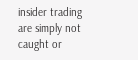insider trading are simply not caught or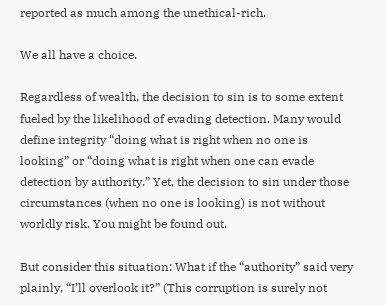reported as much among the unethical-rich.

We all have a choice.

Regardless of wealth, the decision to sin is to some extent fueled by the likelihood of evading detection. Many would define integrity “doing what is right when no one is looking” or “doing what is right when one can evade detection by authority.” Yet, the decision to sin under those circumstances (when no one is looking) is not without worldly risk. You might be found out.

But consider this situation: What if the “authority” said very plainly, “I’ll overlook it?” (This corruption is surely not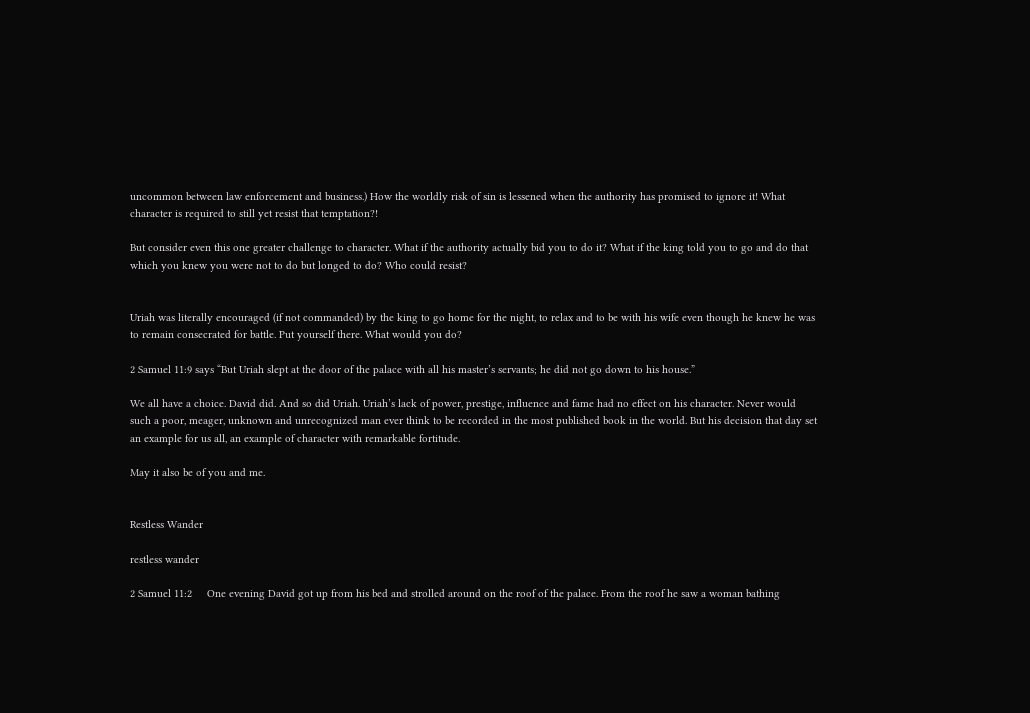uncommon between law enforcement and business.) How the worldly risk of sin is lessened when the authority has promised to ignore it! What character is required to still yet resist that temptation?!

But consider even this one greater challenge to character. What if the authority actually bid you to do it? What if the king told you to go and do that which you knew you were not to do but longed to do? Who could resist?


Uriah was literally encouraged (if not commanded) by the king to go home for the night, to relax and to be with his wife even though he knew he was to remain consecrated for battle. Put yourself there. What would you do?

2 Samuel 11:9 says “But Uriah slept at the door of the palace with all his master’s servants; he did not go down to his house.”

We all have a choice. David did. And so did Uriah. Uriah’s lack of power, prestige, influence and fame had no effect on his character. Never would such a poor, meager, unknown and unrecognized man ever think to be recorded in the most published book in the world. But his decision that day set an example for us all, an example of character with remarkable fortitude.

May it also be of you and me.


Restless Wander

restless wander

2 Samuel 11:2     One evening David got up from his bed and strolled around on the roof of the palace. From the roof he saw a woman bathing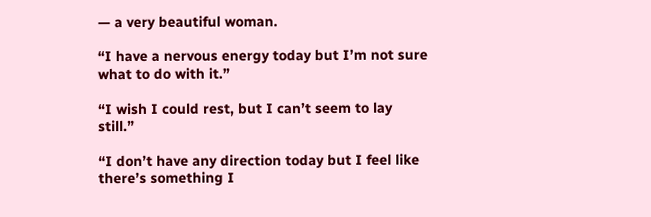— a very beautiful woman.

“I have a nervous energy today but I’m not sure what to do with it.”

“I wish I could rest, but I can’t seem to lay still.”

“I don’t have any direction today but I feel like there’s something I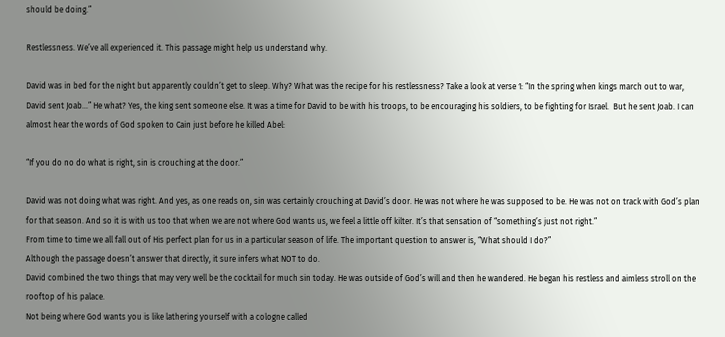should be doing.”

Restlessness. We’ve all experienced it. This passage might help us understand why.

David was in bed for the night but apparently couldn’t get to sleep. Why? What was the recipe for his restlessness? Take a look at verse 1: “In the spring when kings march out to war, David sent Joab…” He what? Yes, the king sent someone else. It was a time for David to be with his troops, to be encouraging his soldiers, to be fighting for Israel.  But he sent Joab. I can almost hear the words of God spoken to Cain just before he killed Abel:

“If you do no do what is right, sin is crouching at the door.”

David was not doing what was right. And yes, as one reads on, sin was certainly crouching at David’s door. He was not where he was supposed to be. He was not on track with God’s plan for that season. And so it is with us too that when we are not where God wants us, we feel a little off kilter. It’s that sensation of “something’s just not right.”
From time to time we all fall out of His perfect plan for us in a particular season of life. The important question to answer is, “What should I do?”
Although the passage doesn’t answer that directly, it sure infers what NOT to do.
David combined the two things that may very well be the cocktail for much sin today. He was outside of God’s will and then he wandered. He began his restless and aimless stroll on the rooftop of his palace.
Not being where God wants you is like lathering yourself with a cologne called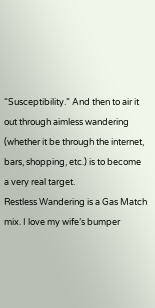“Susceptibility.” And then to air it out through aimless wandering (whether it be through the internet, bars, shopping, etc.) is to become a very real target.
Restless Wandering is a Gas Match mix. I love my wife’s bumper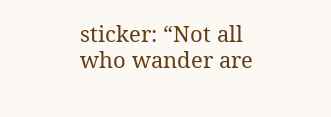sticker: “Not all who wander are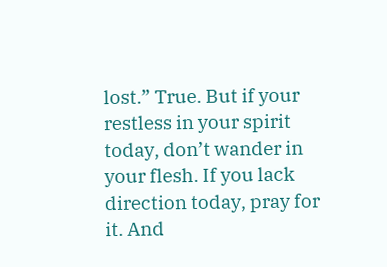lost.” True. But if your restless in your spirit today, don’t wander in your flesh. If you lack direction today, pray for it. And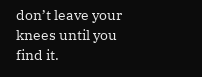don’t leave your knees until you find it.